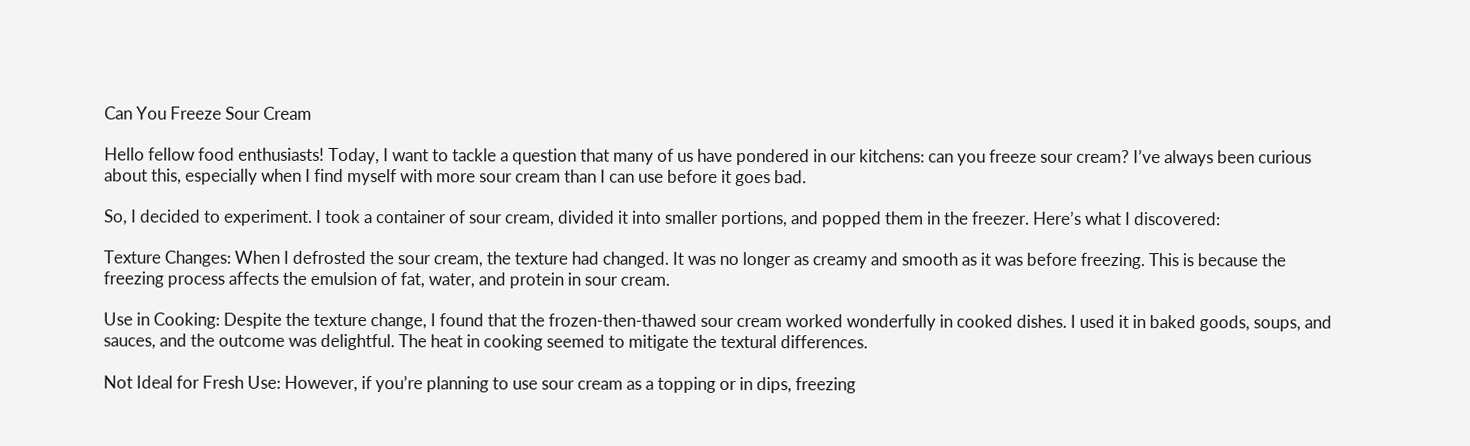Can You Freeze Sour Cream

Hello fellow food enthusiasts! Today, I want to tackle a question that many of us have pondered in our kitchens: can you freeze sour cream? I’ve always been curious about this, especially when I find myself with more sour cream than I can use before it goes bad.

So, I decided to experiment. I took a container of sour cream, divided it into smaller portions, and popped them in the freezer. Here’s what I discovered:

Texture Changes: When I defrosted the sour cream, the texture had changed. It was no longer as creamy and smooth as it was before freezing. This is because the freezing process affects the emulsion of fat, water, and protein in sour cream.

Use in Cooking: Despite the texture change, I found that the frozen-then-thawed sour cream worked wonderfully in cooked dishes. I used it in baked goods, soups, and sauces, and the outcome was delightful. The heat in cooking seemed to mitigate the textural differences.

Not Ideal for Fresh Use: However, if you’re planning to use sour cream as a topping or in dips, freezing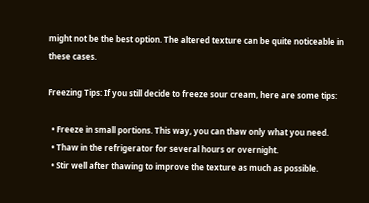might not be the best option. The altered texture can be quite noticeable in these cases.

Freezing Tips: If you still decide to freeze sour cream, here are some tips:

  • Freeze in small portions. This way, you can thaw only what you need.
  • Thaw in the refrigerator for several hours or overnight.
  • Stir well after thawing to improve the texture as much as possible.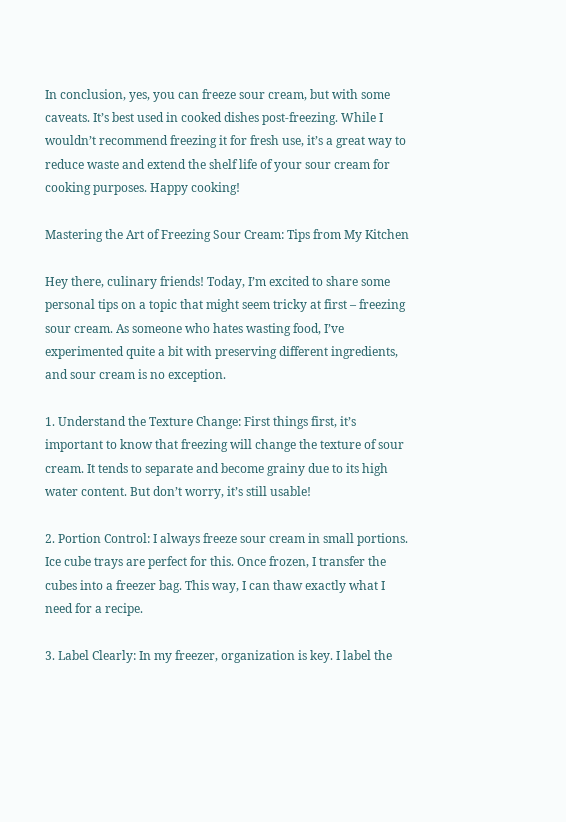In conclusion, yes, you can freeze sour cream, but with some caveats. It’s best used in cooked dishes post-freezing. While I wouldn’t recommend freezing it for fresh use, it’s a great way to reduce waste and extend the shelf life of your sour cream for cooking purposes. Happy cooking!

Mastering the Art of Freezing Sour Cream: Tips from My Kitchen

Hey there, culinary friends! Today, I’m excited to share some personal tips on a topic that might seem tricky at first – freezing sour cream. As someone who hates wasting food, I’ve experimented quite a bit with preserving different ingredients, and sour cream is no exception.

1. Understand the Texture Change: First things first, it’s important to know that freezing will change the texture of sour cream. It tends to separate and become grainy due to its high water content. But don’t worry, it’s still usable!

2. Portion Control: I always freeze sour cream in small portions. Ice cube trays are perfect for this. Once frozen, I transfer the cubes into a freezer bag. This way, I can thaw exactly what I need for a recipe.

3. Label Clearly: In my freezer, organization is key. I label the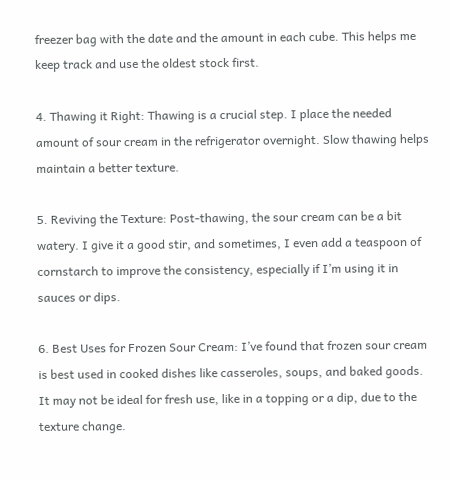freezer bag with the date and the amount in each cube. This helps me keep track and use the oldest stock first.

4. Thawing it Right: Thawing is a crucial step. I place the needed amount of sour cream in the refrigerator overnight. Slow thawing helps maintain a better texture.

5. Reviving the Texture: Post-thawing, the sour cream can be a bit watery. I give it a good stir, and sometimes, I even add a teaspoon of cornstarch to improve the consistency, especially if I’m using it in sauces or dips.

6. Best Uses for Frozen Sour Cream: I’ve found that frozen sour cream is best used in cooked dishes like casseroles, soups, and baked goods. It may not be ideal for fresh use, like in a topping or a dip, due to the texture change.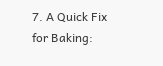7. A Quick Fix for Baking: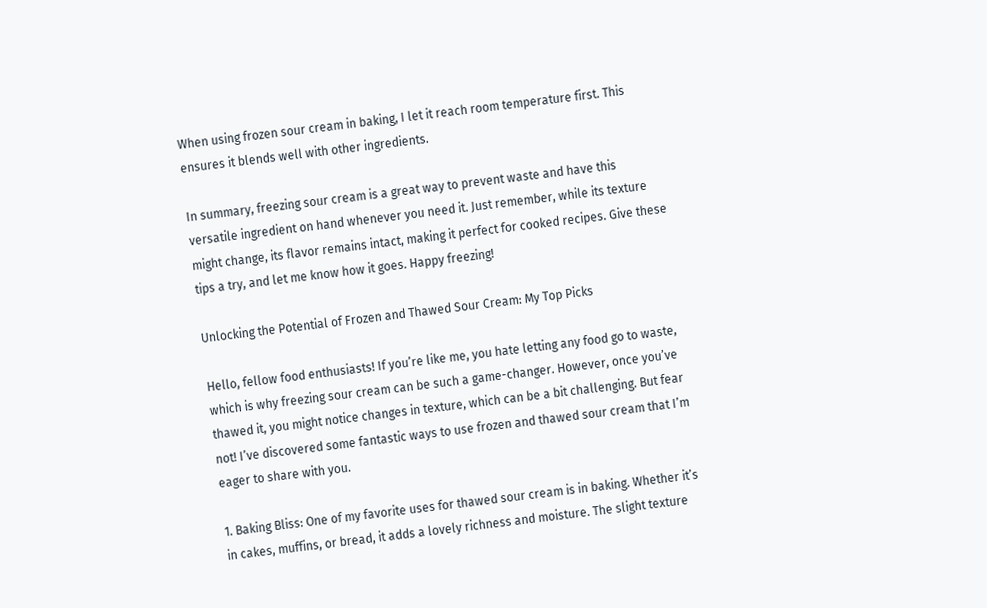When using frozen sour cream in baking, I let it reach room temperature first. This ensures it blends well with other ingredients.

In summary, freezing sour cream is a great way to prevent waste and have this versatile ingredient on hand whenever you need it. Just remember, while its texture might change, its flavor remains intact, making it perfect for cooked recipes. Give these tips a try, and let me know how it goes. Happy freezing!

Unlocking the Potential of Frozen and Thawed Sour Cream: My Top Picks

Hello, fellow food enthusiasts! If you’re like me, you hate letting any food go to waste, which is why freezing sour cream can be such a game-changer. However, once you’ve thawed it, you might notice changes in texture, which can be a bit challenging. But fear not! I’ve discovered some fantastic ways to use frozen and thawed sour cream that I’m eager to share with you.

1. Baking Bliss: One of my favorite uses for thawed sour cream is in baking. Whether it’s in cakes, muffins, or bread, it adds a lovely richness and moisture. The slight texture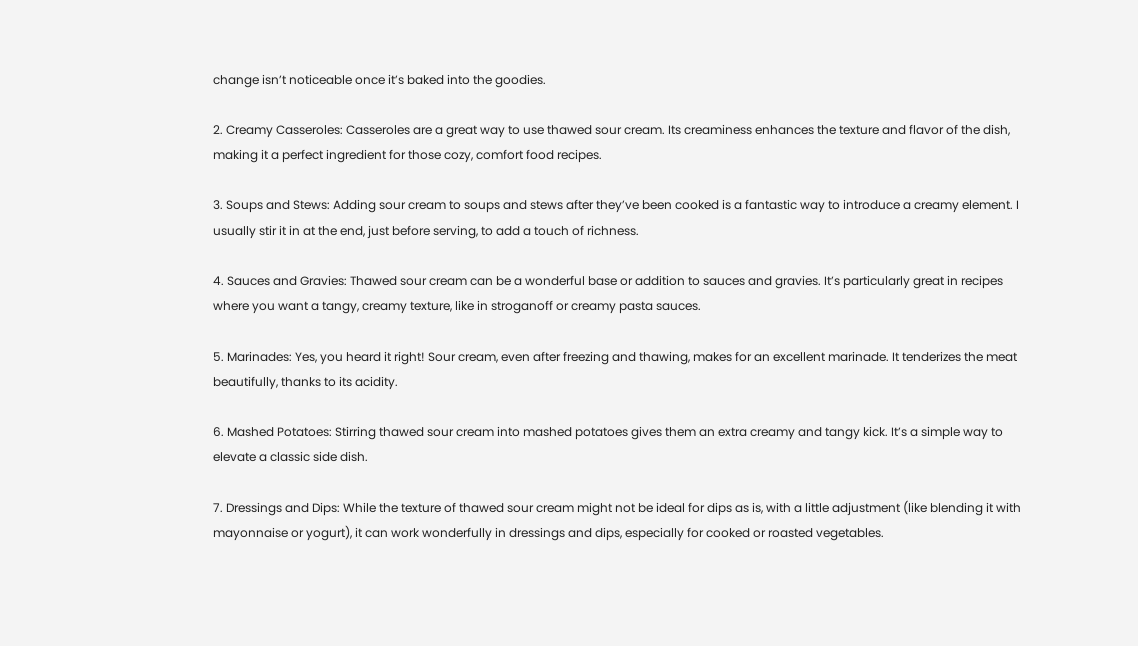change isn’t noticeable once it’s baked into the goodies.

2. Creamy Casseroles: Casseroles are a great way to use thawed sour cream. Its creaminess enhances the texture and flavor of the dish, making it a perfect ingredient for those cozy, comfort food recipes.

3. Soups and Stews: Adding sour cream to soups and stews after they’ve been cooked is a fantastic way to introduce a creamy element. I usually stir it in at the end, just before serving, to add a touch of richness.

4. Sauces and Gravies: Thawed sour cream can be a wonderful base or addition to sauces and gravies. It’s particularly great in recipes where you want a tangy, creamy texture, like in stroganoff or creamy pasta sauces.

5. Marinades: Yes, you heard it right! Sour cream, even after freezing and thawing, makes for an excellent marinade. It tenderizes the meat beautifully, thanks to its acidity.

6. Mashed Potatoes: Stirring thawed sour cream into mashed potatoes gives them an extra creamy and tangy kick. It’s a simple way to elevate a classic side dish.

7. Dressings and Dips: While the texture of thawed sour cream might not be ideal for dips as is, with a little adjustment (like blending it with mayonnaise or yogurt), it can work wonderfully in dressings and dips, especially for cooked or roasted vegetables.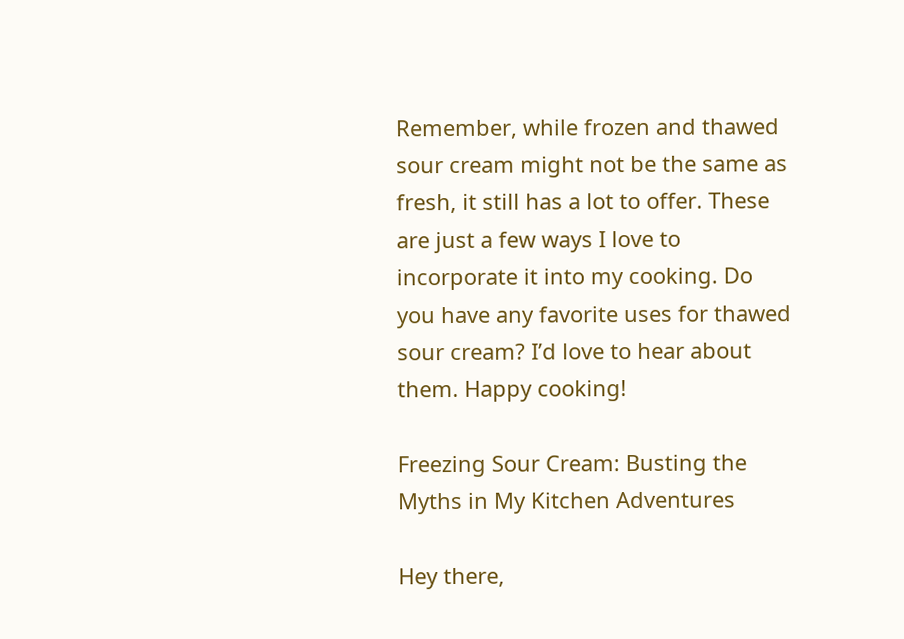Remember, while frozen and thawed sour cream might not be the same as fresh, it still has a lot to offer. These are just a few ways I love to incorporate it into my cooking. Do you have any favorite uses for thawed sour cream? I’d love to hear about them. Happy cooking!

Freezing Sour Cream: Busting the Myths in My Kitchen Adventures

Hey there,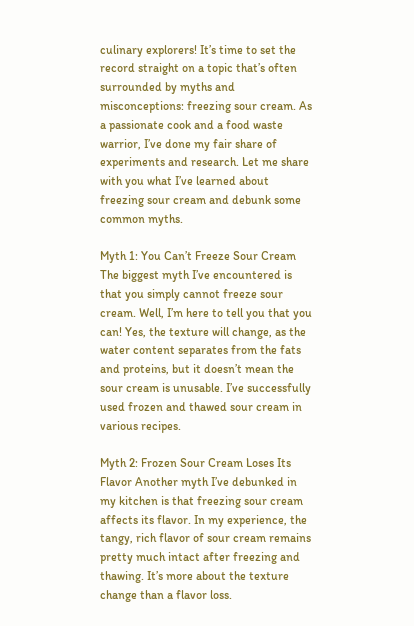culinary explorers! It’s time to set the record straight on a topic that’s often surrounded by myths and misconceptions: freezing sour cream. As a passionate cook and a food waste warrior, I’ve done my fair share of experiments and research. Let me share with you what I’ve learned about freezing sour cream and debunk some common myths.

Myth 1: You Can’t Freeze Sour Cream The biggest myth I’ve encountered is that you simply cannot freeze sour cream. Well, I’m here to tell you that you can! Yes, the texture will change, as the water content separates from the fats and proteins, but it doesn’t mean the sour cream is unusable. I’ve successfully used frozen and thawed sour cream in various recipes.

Myth 2: Frozen Sour Cream Loses Its Flavor Another myth I’ve debunked in my kitchen is that freezing sour cream affects its flavor. In my experience, the tangy, rich flavor of sour cream remains pretty much intact after freezing and thawing. It’s more about the texture change than a flavor loss.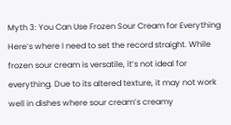Myth 3: You Can Use Frozen Sour Cream for Everything Here’s where I need to set the record straight. While frozen sour cream is versatile, it’s not ideal for everything. Due to its altered texture, it may not work well in dishes where sour cream’s creamy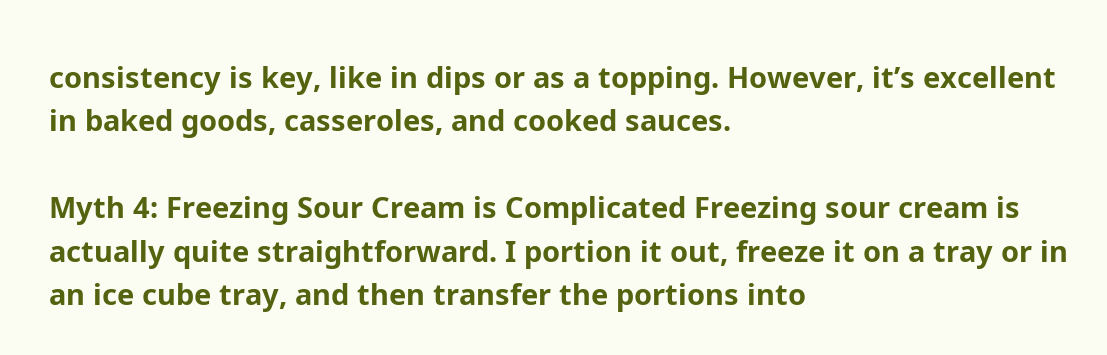consistency is key, like in dips or as a topping. However, it’s excellent in baked goods, casseroles, and cooked sauces.

Myth 4: Freezing Sour Cream is Complicated Freezing sour cream is actually quite straightforward. I portion it out, freeze it on a tray or in an ice cube tray, and then transfer the portions into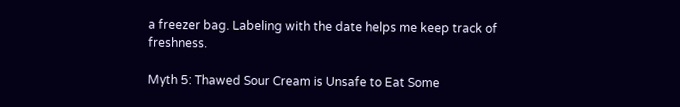a freezer bag. Labeling with the date helps me keep track of freshness.

Myth 5: Thawed Sour Cream is Unsafe to Eat Some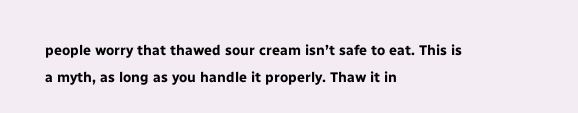people worry that thawed sour cream isn’t safe to eat. This is a myth, as long as you handle it properly. Thaw it in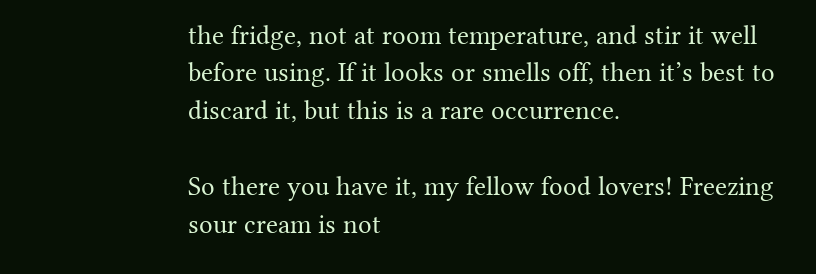the fridge, not at room temperature, and stir it well before using. If it looks or smells off, then it’s best to discard it, but this is a rare occurrence.

So there you have it, my fellow food lovers! Freezing sour cream is not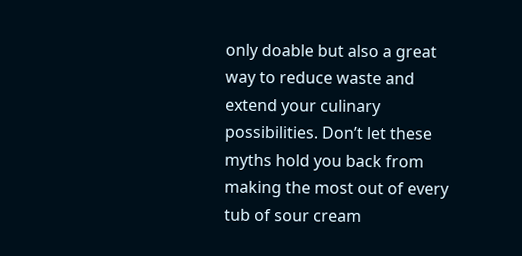only doable but also a great way to reduce waste and extend your culinary possibilities. Don’t let these myths hold you back from making the most out of every tub of sour cream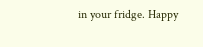in your fridge. Happy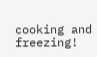cooking and freezing!